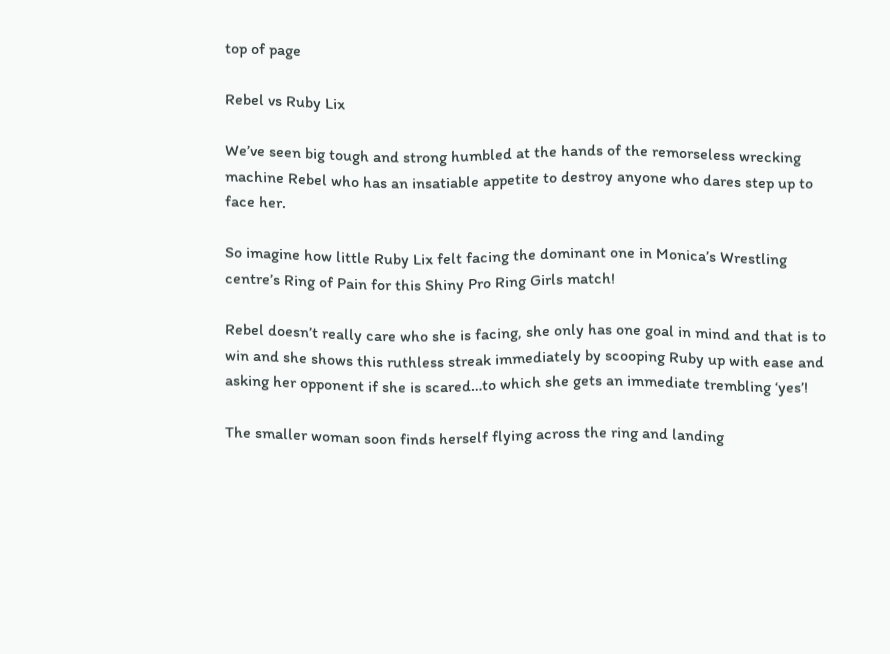top of page

Rebel vs Ruby Lix

We’ve seen big tough and strong humbled at the hands of the remorseless wrecking machine Rebel who has an insatiable appetite to destroy anyone who dares step up to face her.

So imagine how little Ruby Lix felt facing the dominant one in Monica’s Wrestling centre’s Ring of Pain for this Shiny Pro Ring Girls match!

Rebel doesn’t really care who she is facing, she only has one goal in mind and that is to win and she shows this ruthless streak immediately by scooping Ruby up with ease and asking her opponent if she is scared…to which she gets an immediate trembling ‘yes’!

The smaller woman soon finds herself flying across the ring and landing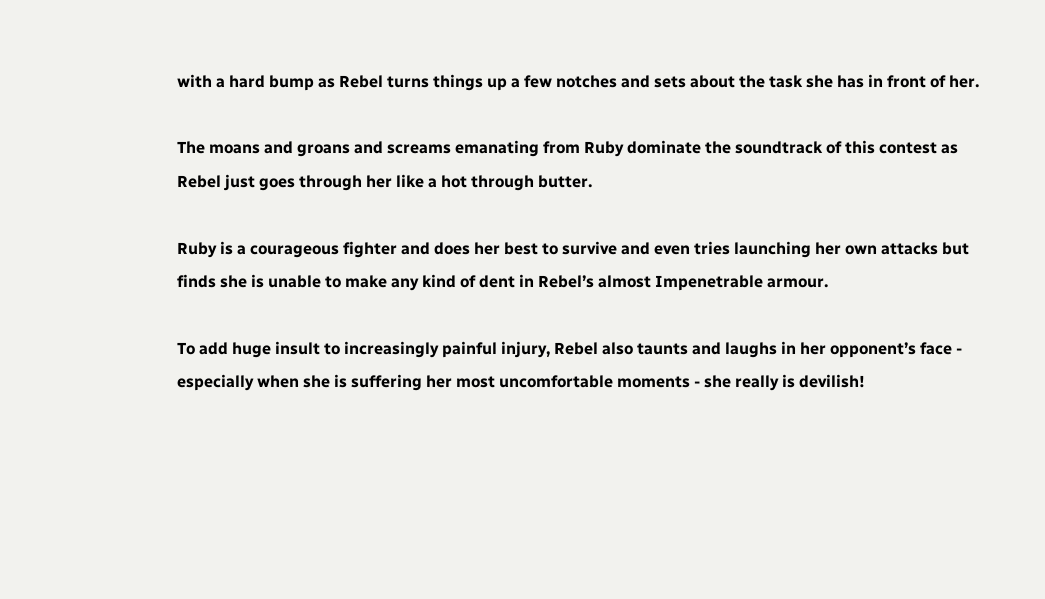with a hard bump as Rebel turns things up a few notches and sets about the task she has in front of her.

The moans and groans and screams emanating from Ruby dominate the soundtrack of this contest as Rebel just goes through her like a hot through butter.

Ruby is a courageous fighter and does her best to survive and even tries launching her own attacks but finds she is unable to make any kind of dent in Rebel’s almost Impenetrable armour.

To add huge insult to increasingly painful injury, Rebel also taunts and laughs in her opponent’s face - especially when she is suffering her most uncomfortable moments - she really is devilish!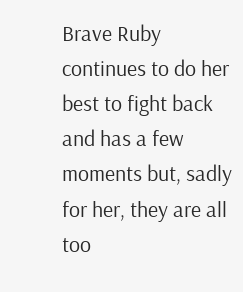Brave Ruby continues to do her best to fight back and has a few moments but, sadly for her, they are all too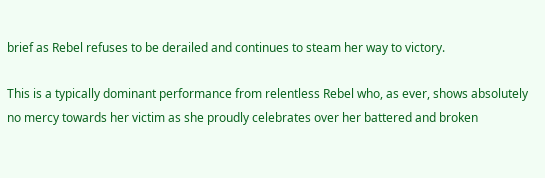brief as Rebel refuses to be derailed and continues to steam her way to victory.

This is a typically dominant performance from relentless Rebel who, as ever, shows absolutely no mercy towards her victim as she proudly celebrates over her battered and broken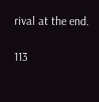rival at the end.

113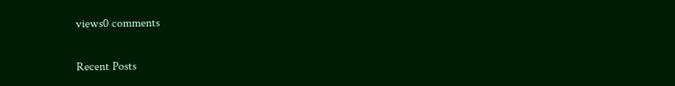views0 comments

Recent Posts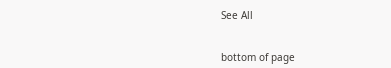See All


bottom of page